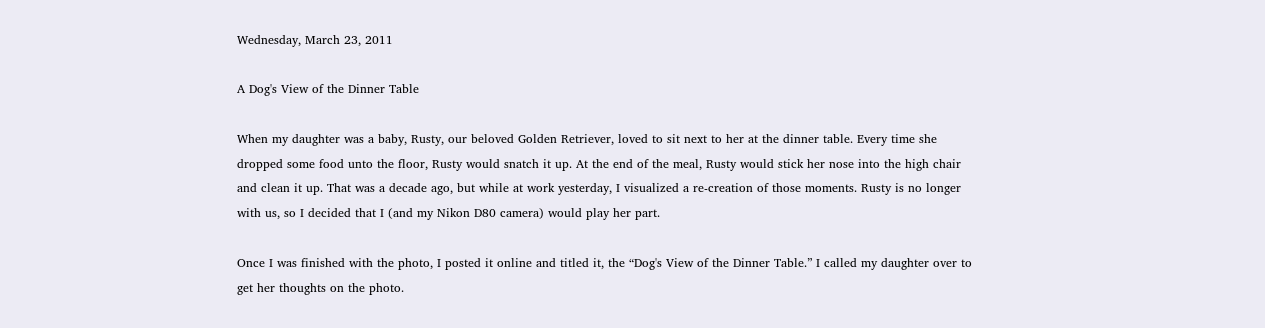Wednesday, March 23, 2011

A Dog's View of the Dinner Table

When my daughter was a baby, Rusty, our beloved Golden Retriever, loved to sit next to her at the dinner table. Every time she dropped some food unto the floor, Rusty would snatch it up. At the end of the meal, Rusty would stick her nose into the high chair and clean it up. That was a decade ago, but while at work yesterday, I visualized a re-creation of those moments. Rusty is no longer with us, so I decided that I (and my Nikon D80 camera) would play her part.

Once I was finished with the photo, I posted it online and titled it, the “Dog's View of the Dinner Table.” I called my daughter over to get her thoughts on the photo.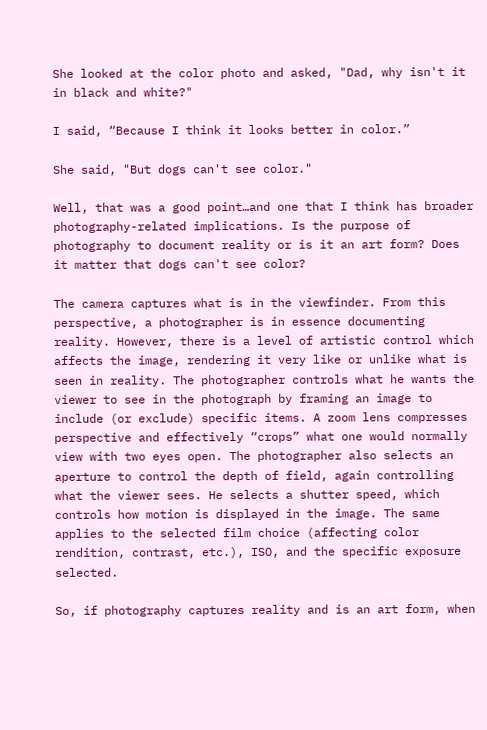She looked at the color photo and asked, "Dad, why isn't it in black and white?"

I said, “Because I think it looks better in color.”

She said, "But dogs can't see color."

Well, that was a good point…and one that I think has broader photography-related implications. Is the purpose of photography to document reality or is it an art form? Does it matter that dogs can't see color?

The camera captures what is in the viewfinder. From this perspective, a photographer is in essence documenting reality. However, there is a level of artistic control which affects the image, rendering it very like or unlike what is seen in reality. The photographer controls what he wants the viewer to see in the photograph by framing an image to include (or exclude) specific items. A zoom lens compresses perspective and effectively “crops” what one would normally view with two eyes open. The photographer also selects an aperture to control the depth of field, again controlling what the viewer sees. He selects a shutter speed, which controls how motion is displayed in the image. The same applies to the selected film choice (affecting color rendition, contrast, etc.), ISO, and the specific exposure selected.

So, if photography captures reality and is an art form, when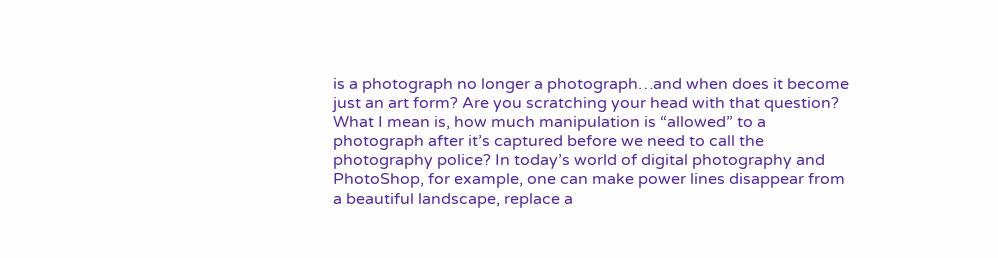is a photograph no longer a photograph…and when does it become just an art form? Are you scratching your head with that question? What I mean is, how much manipulation is “allowed” to a photograph after it’s captured before we need to call the photography police? In today’s world of digital photography and PhotoShop, for example, one can make power lines disappear from a beautiful landscape, replace a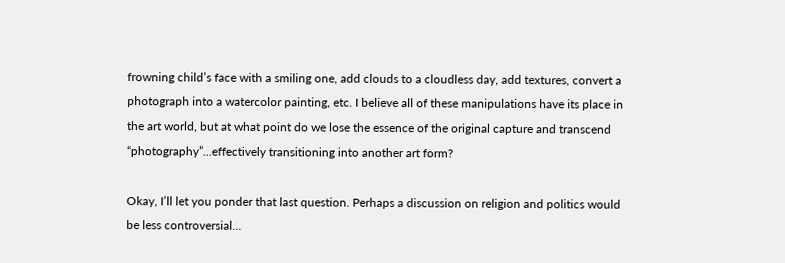frowning child’s face with a smiling one, add clouds to a cloudless day, add textures, convert a photograph into a watercolor painting, etc. I believe all of these manipulations have its place in the art world, but at what point do we lose the essence of the original capture and transcend “photography”...effectively transitioning into another art form?

Okay, I’ll let you ponder that last question. Perhaps a discussion on religion and politics would be less controversial…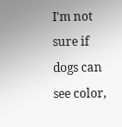I'm not sure if dogs can see color,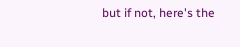but if not, here's the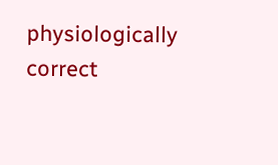physiologically correct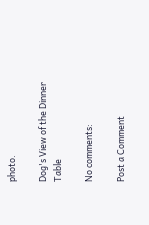photo.

Dog's View of the Dinner Table

No comments:

Post a Comment